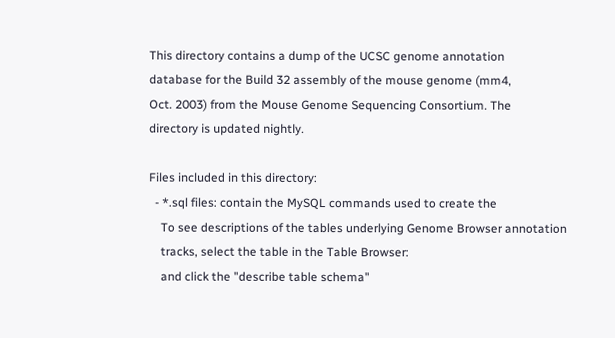This directory contains a dump of the UCSC genome annotation
database for the Build 32 assembly of the mouse genome (mm4,
Oct. 2003) from the Mouse Genome Sequencing Consortium. The
directory is updated nightly.

Files included in this directory:
  - *.sql files: contain the MySQL commands used to create the
    To see descriptions of the tables underlying Genome Browser annotation
    tracks, select the table in the Table Browser:
    and click the "describe table schema"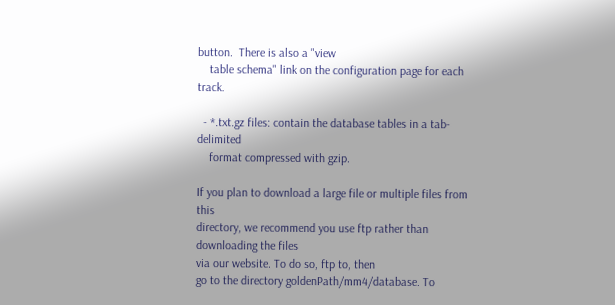button.  There is also a "view
    table schema" link on the configuration page for each track.

  - *.txt.gz files: contain the database tables in a tab-delimited
    format compressed with gzip.

If you plan to download a large file or multiple files from this
directory, we recommend you use ftp rather than downloading the files
via our website. To do so, ftp to, then
go to the directory goldenPath/mm4/database. To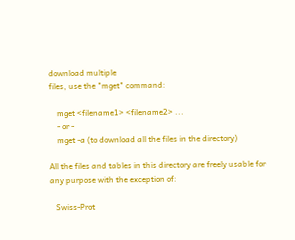download multiple
files, use the "mget" command:

    mget <filename1> <filename2> ...
    - or -
    mget -a (to download all the files in the directory)

All the files and tables in this directory are freely usable for
any purpose with the exception of:

   Swiss-Prot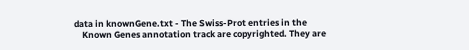data in knownGene.txt - The Swiss-Prot entries in the
    Known Genes annotation track are copyrighted. They are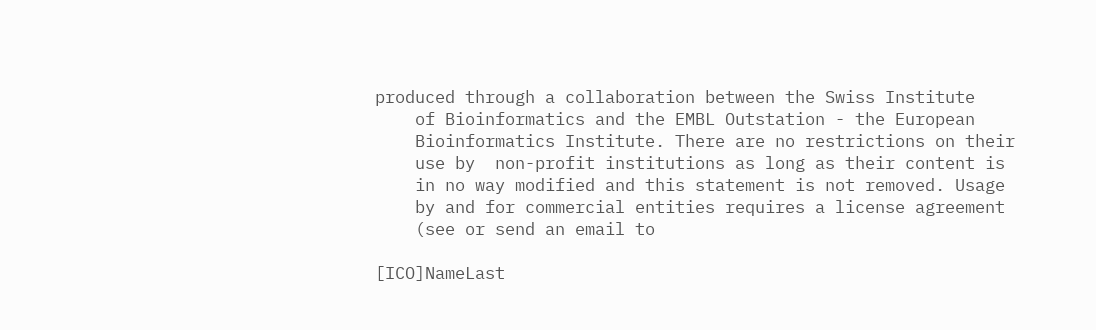produced through a collaboration between the Swiss Institute
    of Bioinformatics and the EMBL Outstation - the European
    Bioinformatics Institute. There are no restrictions on their
    use by  non-profit institutions as long as their content is
    in no way modified and this statement is not removed. Usage
    by and for commercial entities requires a license agreement
    (see or send an email to

[ICO]NameLast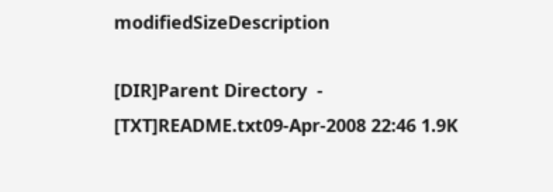modifiedSizeDescription

[DIR]Parent Directory  -
[TXT]README.txt09-Apr-2008 22:46 1.9K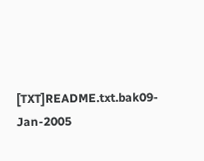[TXT]README.txt.bak09-Jan-2005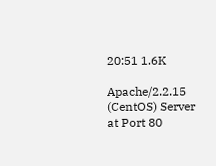20:51 1.6K

Apache/2.2.15 (CentOS) Server at Port 80